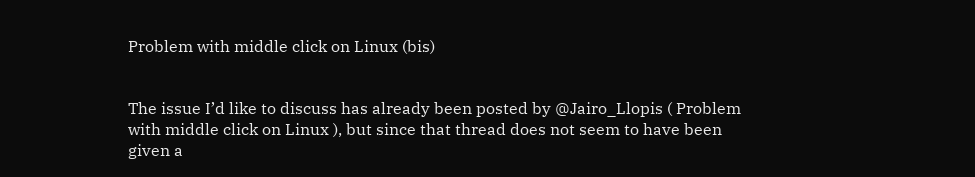Problem with middle click on Linux (bis)


The issue I’d like to discuss has already been posted by @Jairo_Llopis ( Problem with middle click on Linux ), but since that thread does not seem to have been given a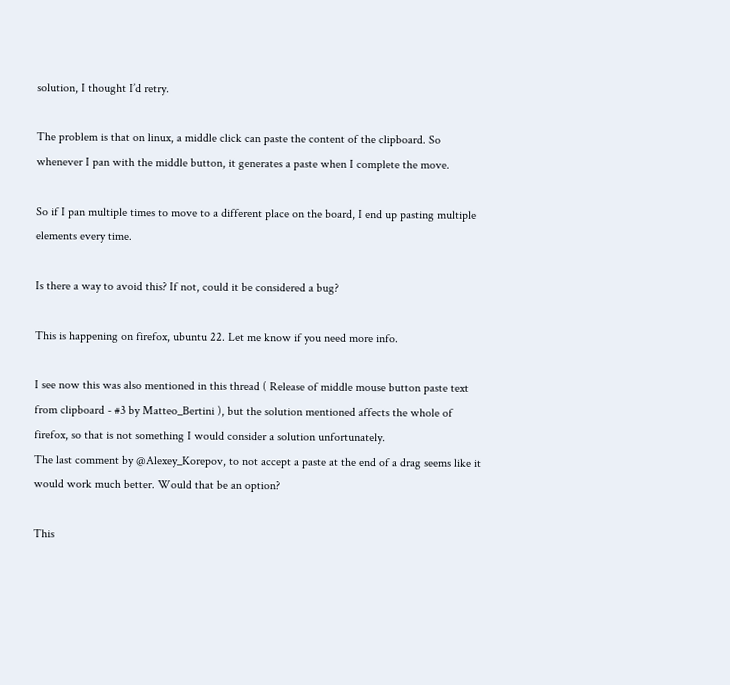solution, I thought I’d retry.

The problem is that on linux, a middle click can paste the content of the clipboard. So whenever I pan with the middle button, it generates a paste when I complete the move.

So if I pan multiple times to move to a different place on the board, I end up pasting multiple elements every time.

Is there a way to avoid this? If not, could it be considered a bug?

This is happening on firefox, ubuntu 22. Let me know if you need more info.

I see now this was also mentioned in this thread ( Release of middle mouse button paste text from clipboard - #3 by Matteo_Bertini ), but the solution mentioned affects the whole of firefox, so that is not something I would consider a solution unfortunately.
The last comment by @Alexey_Korepov, to not accept a paste at the end of a drag seems like it would work much better. Would that be an option?

This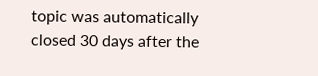topic was automatically closed 30 days after the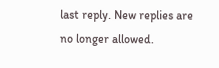last reply. New replies are no longer allowed.